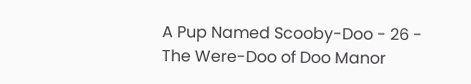A Pup Named Scooby-Doo - 26 - The Were-Doo of Doo Manor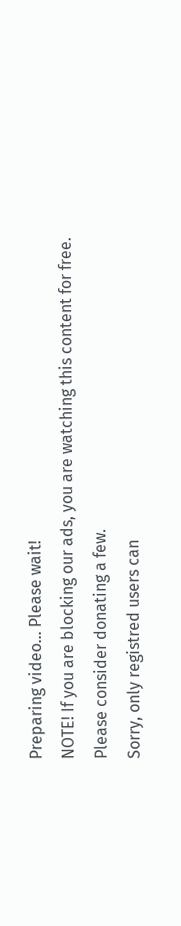Preparing video... Please wait!
NOTE! If you are blocking our ads, you are watching this content for free.
Please consider donating a few.
Sorry, only registred users can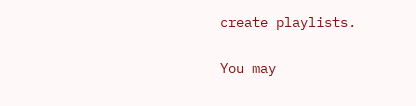create playlists.


You may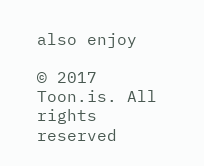also enjoy

© 2017 Toon.is. All rights reserved